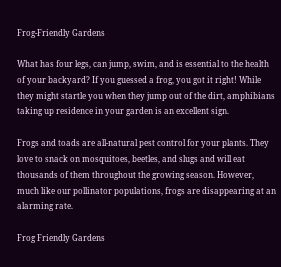Frog-Friendly Gardens

What has four legs, can jump, swim, and is essential to the health of your backyard? If you guessed a frog, you got it right! While they might startle you when they jump out of the dirt, amphibians taking up residence in your garden is an excellent sign.

Frogs and toads are all-natural pest control for your plants. They love to snack on mosquitoes, beetles, and slugs and will eat thousands of them throughout the growing season. However, much like our pollinator populations, frogs are disappearing at an alarming rate.

Frog Friendly Gardens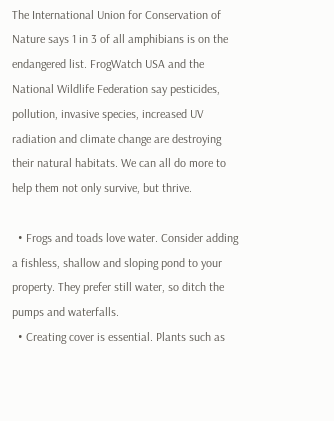The International Union for Conservation of Nature says 1 in 3 of all amphibians is on the endangered list. FrogWatch USA and the National Wildlife Federation say pesticides, pollution, invasive species, increased UV radiation and climate change are destroying their natural habitats. We can all do more to help them not only survive, but thrive.

  • Frogs and toads love water. Consider adding a fishless, shallow and sloping pond to your property. They prefer still water, so ditch the pumps and waterfalls.
  • Creating cover is essential. Plants such as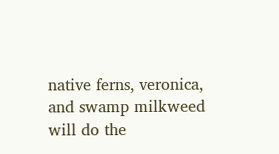native ferns, veronica, and swamp milkweed will do the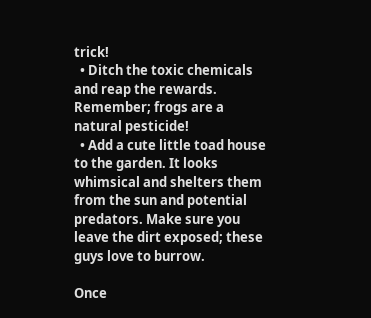trick!
  • Ditch the toxic chemicals and reap the rewards. Remember; frogs are a natural pesticide!
  • Add a cute little toad house to the garden. It looks whimsical and shelters them from the sun and potential predators. Make sure you leave the dirt exposed; these guys love to burrow.

Once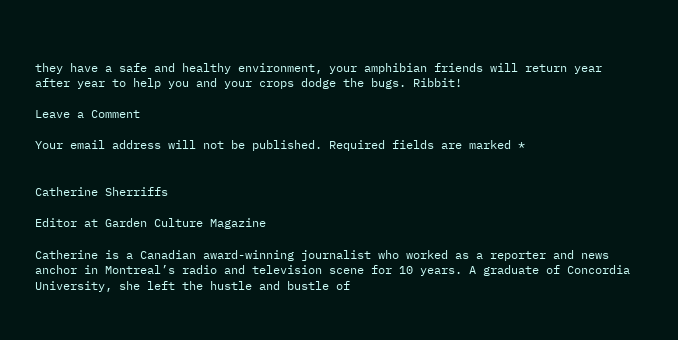they have a safe and healthy environment, your amphibian friends will return year after year to help you and your crops dodge the bugs. Ribbit!

Leave a Comment

Your email address will not be published. Required fields are marked *


Catherine Sherriffs

Editor at Garden Culture Magazine

Catherine is a Canadian award-winning journalist who worked as a reporter and news anchor in Montreal’s radio and television scene for 10 years. A graduate of Concordia University, she left the hustle and bustle of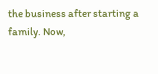the business after starting a family. Now,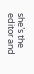she’s the editor and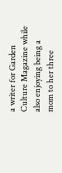a writer for Garden Culture Magazine while also enjoying being a mom to her three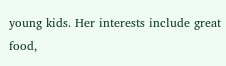young kids. Her interests include great food,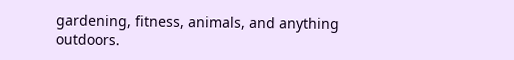gardening, fitness, animals, and anything outdoors.